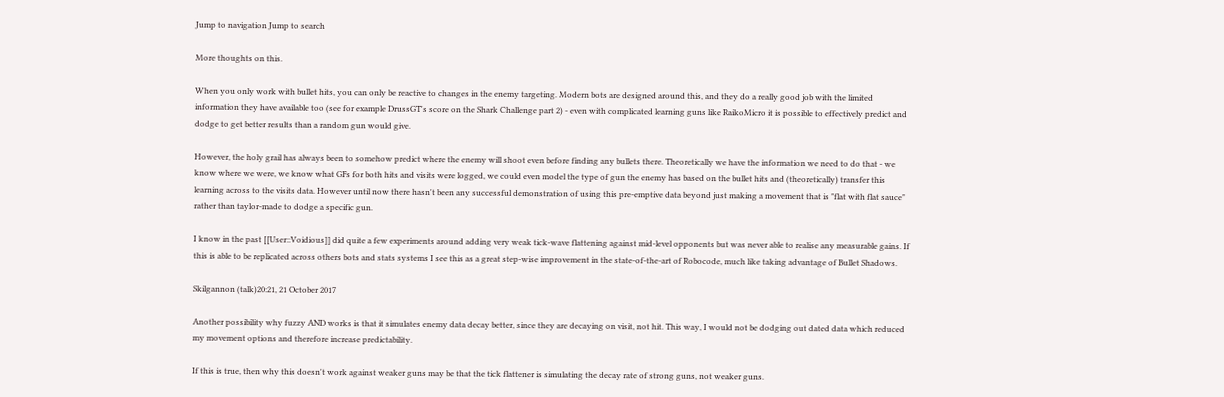Jump to navigation Jump to search

More thoughts on this.

When you only work with bullet hits, you can only be reactive to changes in the enemy targeting. Modern bots are designed around this, and they do a really good job with the limited information they have available too (see for example DrussGT's score on the Shark Challenge part 2) - even with complicated learning guns like RaikoMicro it is possible to effectively predict and dodge to get better results than a random gun would give.

However, the holy grail has always been to somehow predict where the enemy will shoot even before finding any bullets there. Theoretically we have the information we need to do that - we know where we were, we know what GFs for both hits and visits were logged, we could even model the type of gun the enemy has based on the bullet hits and (theoretically) transfer this learning across to the visits data. However until now there hasn't been any successful demonstration of using this pre-emptive data beyond just making a movement that is "flat with flat sauce" rather than taylor-made to dodge a specific gun.

I know in the past [[User::Voidious]] did quite a few experiments around adding very weak tick-wave flattening against mid-level opponents but was never able to realise any measurable gains. If this is able to be replicated across others bots and stats systems I see this as a great step-wise improvement in the state-of-the-art of Robocode, much like taking advantage of Bullet Shadows.

Skilgannon (talk)20:21, 21 October 2017

Another possibility why fuzzy AND works is that it simulates enemy data decay better, since they are decaying on visit, not hit. This way, I would not be dodging out dated data which reduced my movement options and therefore increase predictability.

If this is true, then why this doesn't work against weaker guns may be that the tick flattener is simulating the decay rate of strong guns, not weaker guns.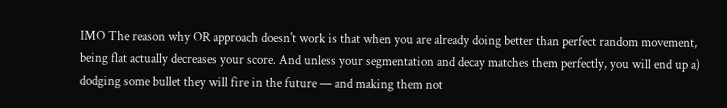IMO The reason why OR approach doesn't work is that when you are already doing better than perfect random movement, being flat actually decreases your score. And unless your segmentation and decay matches them perfectly, you will end up a) dodging some bullet they will fire in the future — and making them not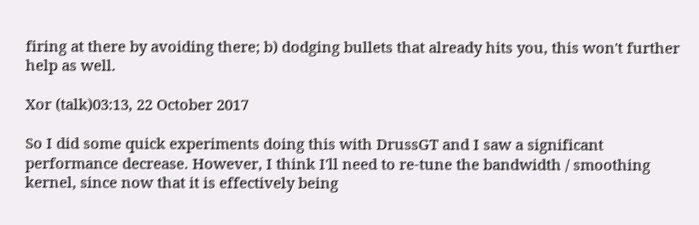firing at there by avoiding there; b) dodging bullets that already hits you, this won't further help as well.

Xor (talk)03:13, 22 October 2017

So I did some quick experiments doing this with DrussGT and I saw a significant performance decrease. However, I think I'll need to re-tune the bandwidth / smoothing kernel, since now that it is effectively being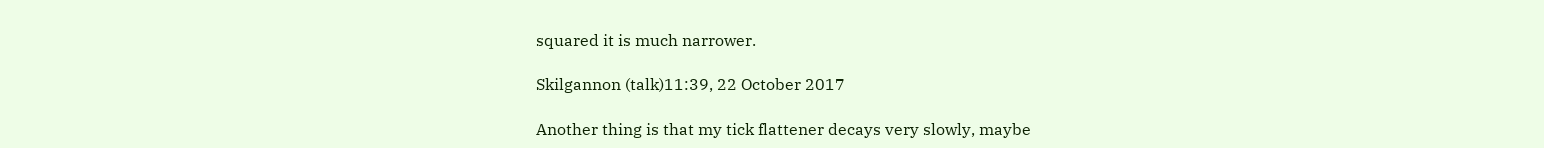squared it is much narrower.

Skilgannon (talk)11:39, 22 October 2017

Another thing is that my tick flattener decays very slowly, maybe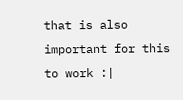that is also important for this to work :|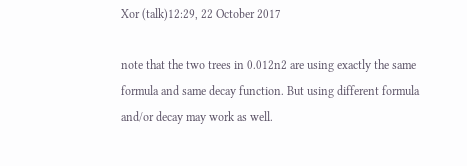Xor (talk)12:29, 22 October 2017

note that the two trees in 0.012n2 are using exactly the same formula and same decay function. But using different formula and/or decay may work as well.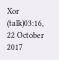Xor (talk)03:16, 22 October 2017